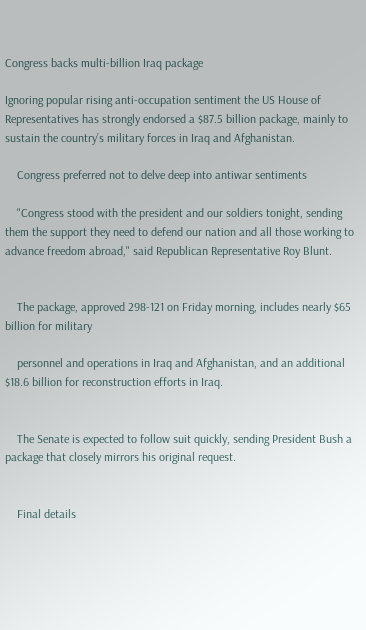Congress backs multi-billion Iraq package

Ignoring popular rising anti-occupation sentiment the US House of Representatives has strongly endorsed a $87.5 billion package, mainly to sustain the country’s military forces in Iraq and Afghanistan.

    Congress preferred not to delve deep into antiwar sentiments

    "Congress stood with the president and our soldiers tonight, sending them the support they need to defend our nation and all those working to advance freedom abroad," said Republican Representative Roy Blunt.


    The package, approved 298-121 on Friday morning, includes nearly $65 billion for military

    personnel and operations in Iraq and Afghanistan, and an additional $18.6 billion for reconstruction efforts in Iraq.


    The Senate is expected to follow suit quickly, sending President Bush a package that closely mirrors his original request.


    Final details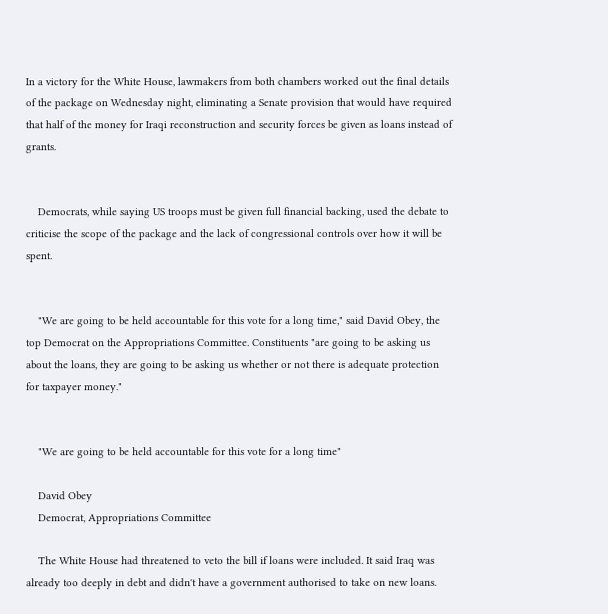In a victory for the White House, lawmakers from both chambers worked out the final details of the package on Wednesday night, eliminating a Senate provision that would have required that half of the money for Iraqi reconstruction and security forces be given as loans instead of grants.


    Democrats, while saying US troops must be given full financial backing, used the debate to criticise the scope of the package and the lack of congressional controls over how it will be spent.


    "We are going to be held accountable for this vote for a long time," said David Obey, the top Democrat on the Appropriations Committee. Constituents "are going to be asking us about the loans, they are going to be asking us whether or not there is adequate protection for taxpayer money."


    "We are going to be held accountable for this vote for a long time"

    David Obey
    Democrat, Appropriations Committee

    The White House had threatened to veto the bill if loans were included. It said Iraq was already too deeply in debt and didn't have a government authorised to take on new loans.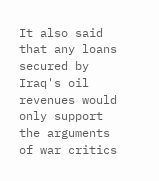It also said that any loans secured by Iraq's oil revenues would only support the arguments of war critics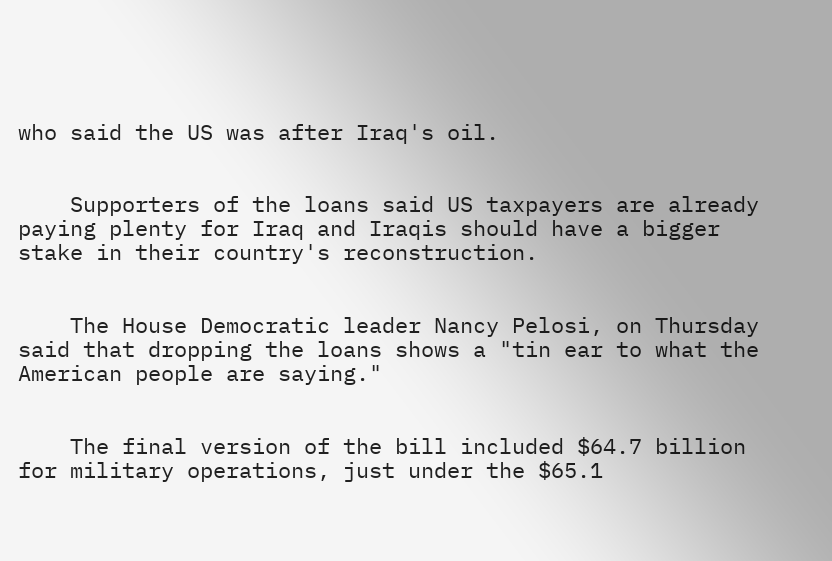who said the US was after Iraq's oil.


    Supporters of the loans said US taxpayers are already paying plenty for Iraq and Iraqis should have a bigger stake in their country's reconstruction.


    The House Democratic leader Nancy Pelosi, on Thursday said that dropping the loans shows a "tin ear to what the American people are saying."


    The final version of the bill included $64.7 billion for military operations, just under the $65.1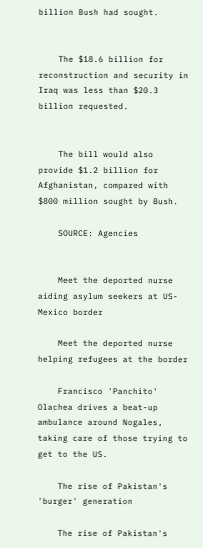billion Bush had sought.


    The $18.6 billion for reconstruction and security in Iraq was less than $20.3 billion requested.


    The bill would also provide $1.2 billion for Afghanistan, compared with $800 million sought by Bush.

    SOURCE: Agencies


    Meet the deported nurse aiding asylum seekers at US-Mexico border

    Meet the deported nurse helping refugees at the border

    Francisco 'Panchito' Olachea drives a beat-up ambulance around Nogales, taking care of those trying to get to the US.

    The rise of Pakistan's 'burger' generation

    The rise of Pakistan's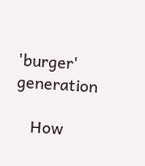'burger' generation

    How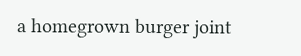a homegrown burger joint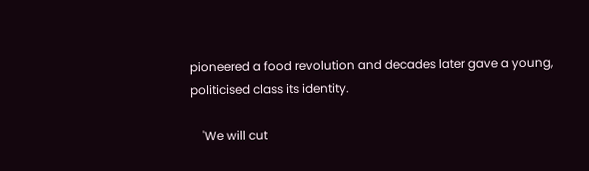pioneered a food revolution and decades later gave a young, politicised class its identity.

    'We will cut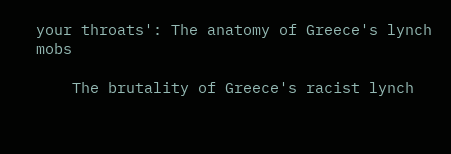your throats': The anatomy of Greece's lynch mobs

    The brutality of Greece's racist lynch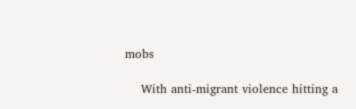mobs

    With anti-migrant violence hitting a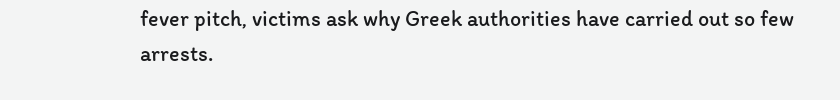fever pitch, victims ask why Greek authorities have carried out so few arrests.